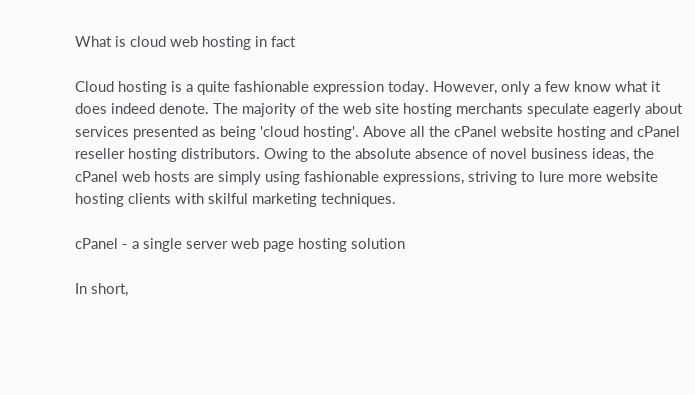What is cloud web hosting in fact

Cloud hosting is a quite fashionable expression today. However, only a few know what it does indeed denote. The majority of the web site hosting merchants speculate eagerly about services presented as being 'cloud hosting'. Above all the cPanel website hosting and cPanel reseller hosting distributors. Owing to the absolute absence of novel business ideas, the cPanel web hosts are simply using fashionable expressions, striving to lure more website hosting clients with skilful marketing techniques.

cPanel - a single server web page hosting solution

In short,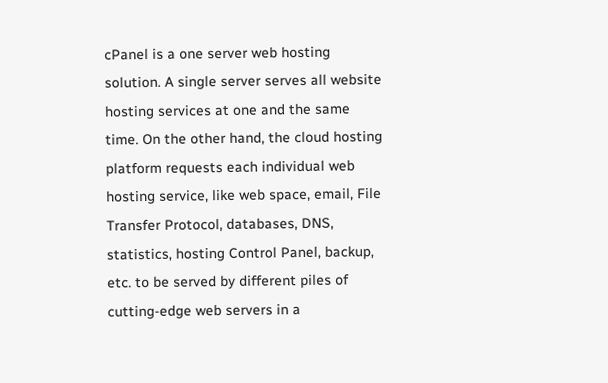cPanel is a one server web hosting solution. A single server serves all website hosting services at one and the same time. On the other hand, the cloud hosting platform requests each individual web hosting service, like web space, email, File Transfer Protocol, databases, DNS, statistics, hosting Control Panel, backup, etc. to be served by different piles of cutting-edge web servers in a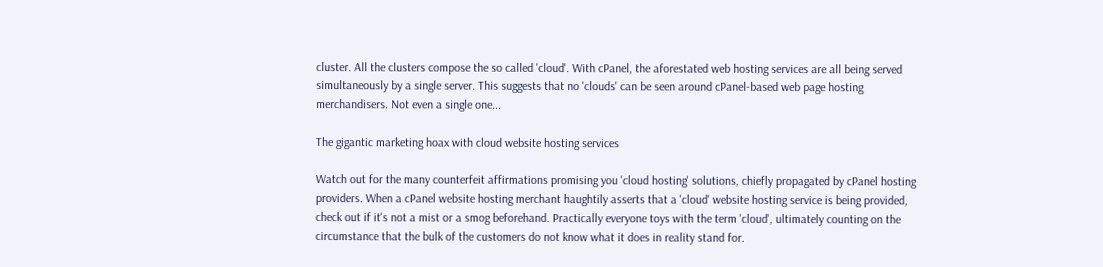cluster. All the clusters compose the so called 'cloud'. With cPanel, the aforestated web hosting services are all being served simultaneously by a single server. This suggests that no 'clouds' can be seen around cPanel-based web page hosting merchandisers. Not even a single one...

The gigantic marketing hoax with cloud website hosting services

Watch out for the many counterfeit affirmations promising you 'cloud hosting' solutions, chiefly propagated by cPanel hosting providers. When a cPanel website hosting merchant haughtily asserts that a 'cloud' website hosting service is being provided, check out if it's not a mist or a smog beforehand. Practically everyone toys with the term 'cloud', ultimately counting on the circumstance that the bulk of the customers do not know what it does in reality stand for.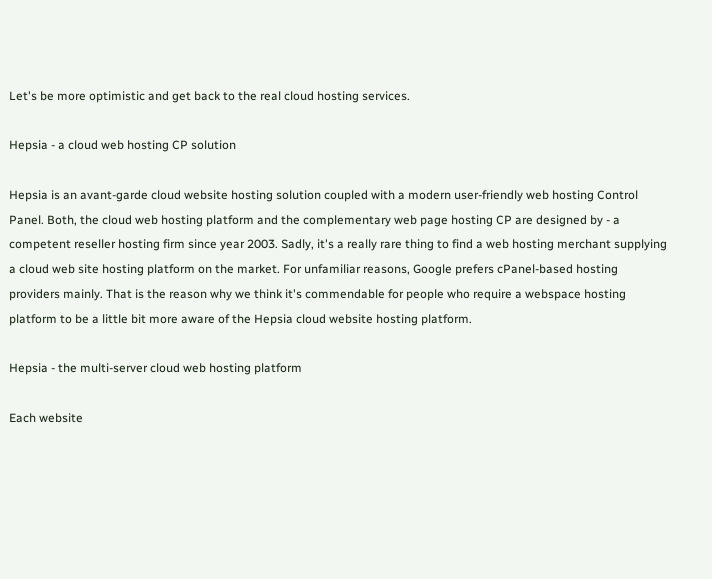Let's be more optimistic and get back to the real cloud hosting services.

Hepsia - a cloud web hosting CP solution

Hepsia is an avant-garde cloud website hosting solution coupled with a modern user-friendly web hosting Control Panel. Both, the cloud web hosting platform and the complementary web page hosting CP are designed by - a competent reseller hosting firm since year 2003. Sadly, it's a really rare thing to find a web hosting merchant supplying a cloud web site hosting platform on the market. For unfamiliar reasons, Google prefers cPanel-based hosting providers mainly. That is the reason why we think it's commendable for people who require a webspace hosting platform to be a little bit more aware of the Hepsia cloud website hosting platform.

Hepsia - the multi-server cloud web hosting platform

Each website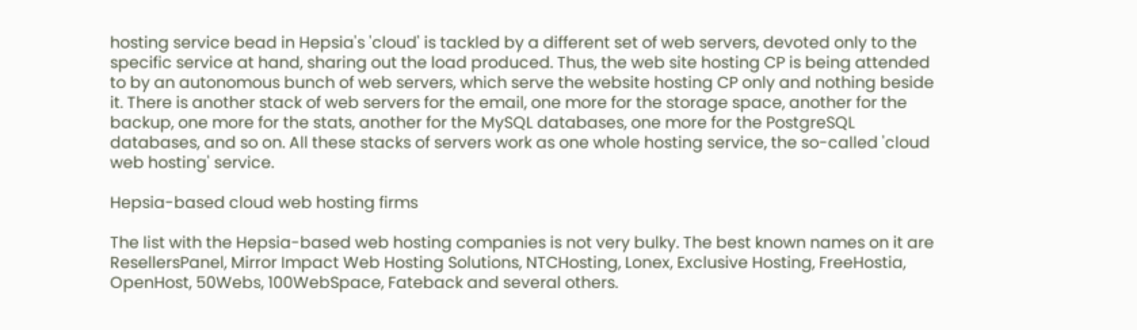hosting service bead in Hepsia's 'cloud' is tackled by a different set of web servers, devoted only to the specific service at hand, sharing out the load produced. Thus, the web site hosting CP is being attended to by an autonomous bunch of web servers, which serve the website hosting CP only and nothing beside it. There is another stack of web servers for the email, one more for the storage space, another for the backup, one more for the stats, another for the MySQL databases, one more for the PostgreSQL databases, and so on. All these stacks of servers work as one whole hosting service, the so-called 'cloud web hosting' service.

Hepsia-based cloud web hosting firms

The list with the Hepsia-based web hosting companies is not very bulky. The best known names on it are ResellersPanel, Mirror Impact Web Hosting Solutions, NTCHosting, Lonex, Exclusive Hosting, FreeHostia, OpenHost, 50Webs, 100WebSpace, Fateback and several others.